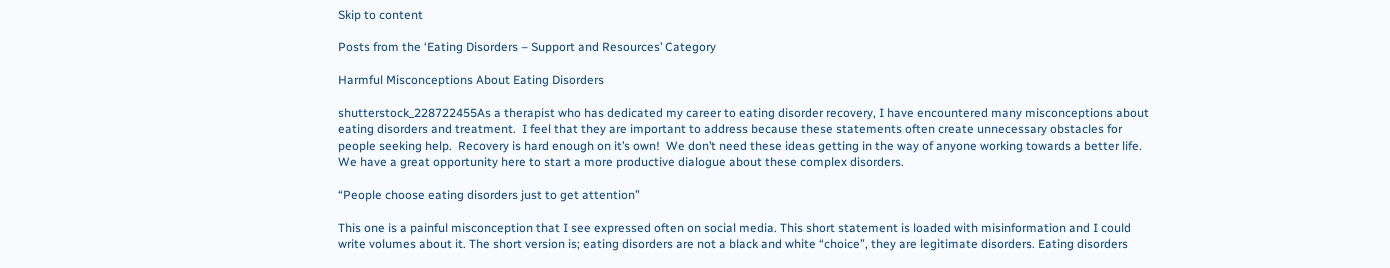Skip to content

Posts from the ‘Eating Disorders – Support and Resources’ Category

Harmful Misconceptions About Eating Disorders

shutterstock_228722455As a therapist who has dedicated my career to eating disorder recovery, I have encountered many misconceptions about eating disorders and treatment.  I feel that they are important to address because these statements often create unnecessary obstacles for people seeking help.  Recovery is hard enough on it’s own!  We don’t need these ideas getting in the way of anyone working towards a better life.  We have a great opportunity here to start a more productive dialogue about these complex disorders.

“People choose eating disorders just to get attention”

This one is a painful misconception that I see expressed often on social media. This short statement is loaded with misinformation and I could write volumes about it. The short version is; eating disorders are not a black and white “choice”, they are legitimate disorders. Eating disorders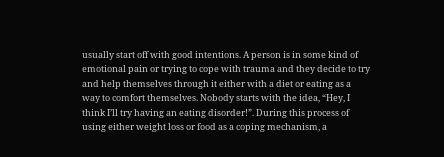usually start off with good intentions. A person is in some kind of emotional pain or trying to cope with trauma and they decide to try and help themselves through it either with a diet or eating as a way to comfort themselves. Nobody starts with the idea, “Hey, I think I’ll try having an eating disorder!”. During this process of using either weight loss or food as a coping mechanism, a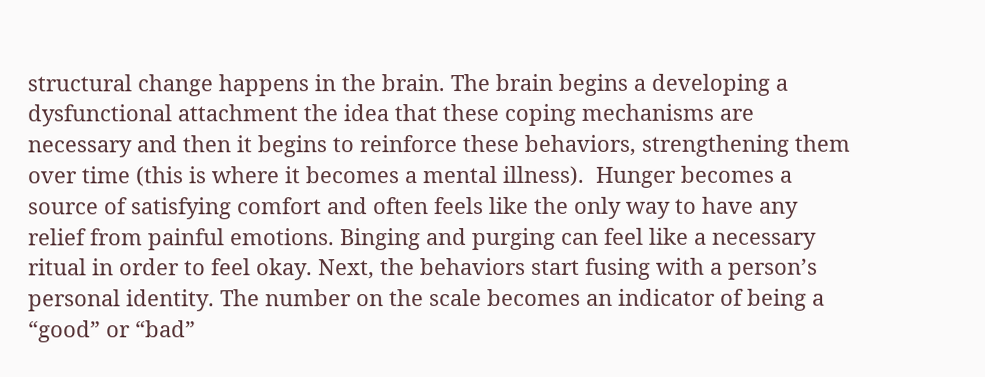structural change happens in the brain. The brain begins a developing a dysfunctional attachment the idea that these coping mechanisms are necessary and then it begins to reinforce these behaviors, strengthening them over time (this is where it becomes a mental illness).  Hunger becomes a source of satisfying comfort and often feels like the only way to have any relief from painful emotions. Binging and purging can feel like a necessary ritual in order to feel okay. Next, the behaviors start fusing with a person’s personal identity. The number on the scale becomes an indicator of being a “good” or “bad”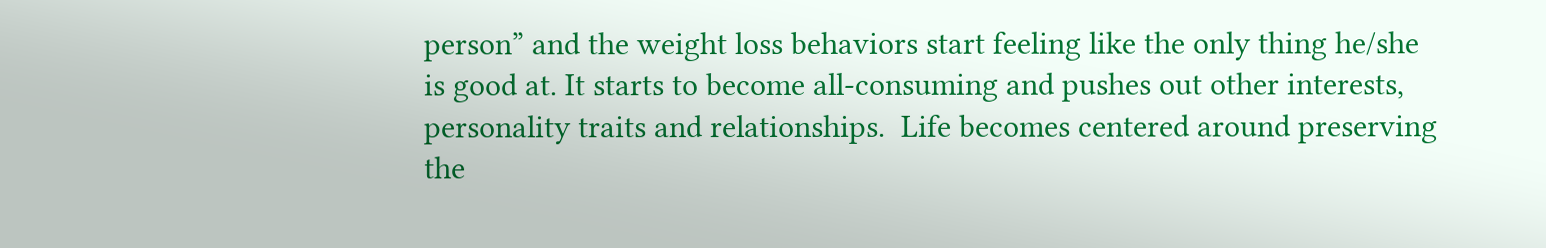person” and the weight loss behaviors start feeling like the only thing he/she is good at. It starts to become all-consuming and pushes out other interests, personality traits and relationships.  Life becomes centered around preserving the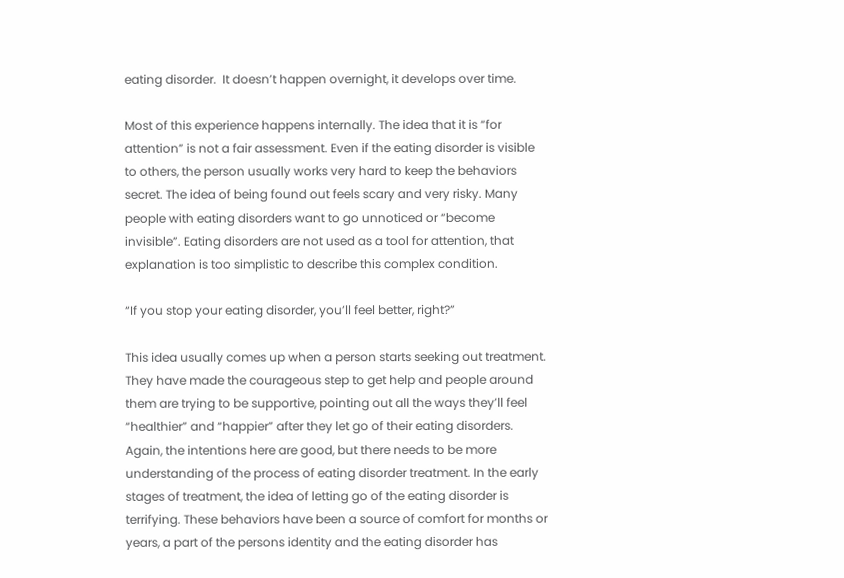eating disorder.  It doesn’t happen overnight, it develops over time.

Most of this experience happens internally. The idea that it is “for attention” is not a fair assessment. Even if the eating disorder is visible to others, the person usually works very hard to keep the behaviors secret. The idea of being found out feels scary and very risky. Many people with eating disorders want to go unnoticed or “become invisible”. Eating disorders are not used as a tool for attention, that explanation is too simplistic to describe this complex condition.

“If you stop your eating disorder, you’ll feel better, right?”

This idea usually comes up when a person starts seeking out treatment. They have made the courageous step to get help and people around them are trying to be supportive, pointing out all the ways they’ll feel “healthier” and “happier” after they let go of their eating disorders. Again, the intentions here are good, but there needs to be more understanding of the process of eating disorder treatment. In the early stages of treatment, the idea of letting go of the eating disorder is terrifying. These behaviors have been a source of comfort for months or years, a part of the persons identity and the eating disorder has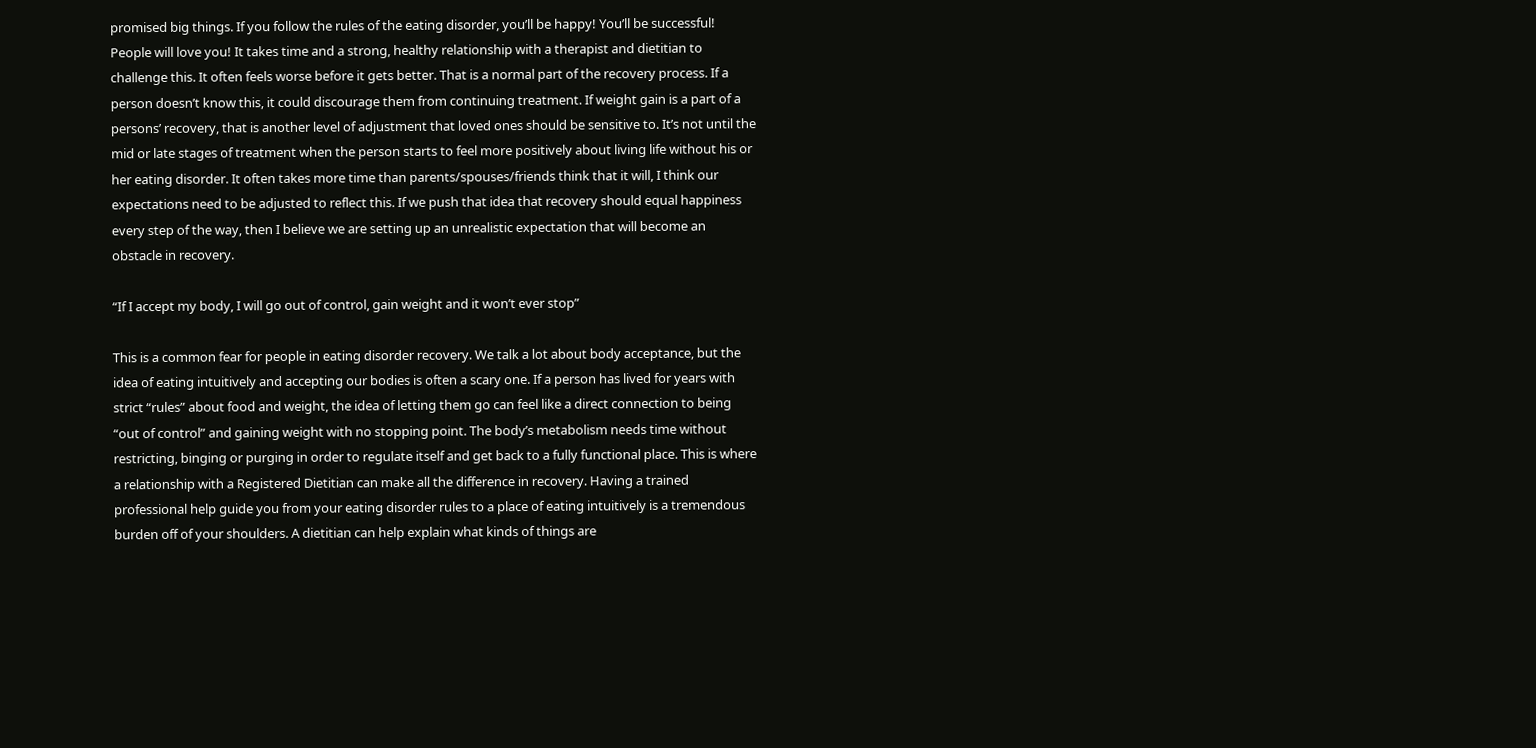promised big things. If you follow the rules of the eating disorder, you’ll be happy! You’ll be successful! People will love you! It takes time and a strong, healthy relationship with a therapist and dietitian to challenge this. It often feels worse before it gets better. That is a normal part of the recovery process. If a person doesn’t know this, it could discourage them from continuing treatment. If weight gain is a part of a persons’ recovery, that is another level of adjustment that loved ones should be sensitive to. It’s not until the mid or late stages of treatment when the person starts to feel more positively about living life without his or her eating disorder. It often takes more time than parents/spouses/friends think that it will, I think our expectations need to be adjusted to reflect this. If we push that idea that recovery should equal happiness every step of the way, then I believe we are setting up an unrealistic expectation that will become an obstacle in recovery.

“If I accept my body, I will go out of control, gain weight and it won’t ever stop”

This is a common fear for people in eating disorder recovery. We talk a lot about body acceptance, but the idea of eating intuitively and accepting our bodies is often a scary one. If a person has lived for years with strict “rules” about food and weight, the idea of letting them go can feel like a direct connection to being “out of control” and gaining weight with no stopping point. The body’s metabolism needs time without restricting, binging or purging in order to regulate itself and get back to a fully functional place. This is where a relationship with a Registered Dietitian can make all the difference in recovery. Having a trained professional help guide you from your eating disorder rules to a place of eating intuitively is a tremendous burden off of your shoulders. A dietitian can help explain what kinds of things are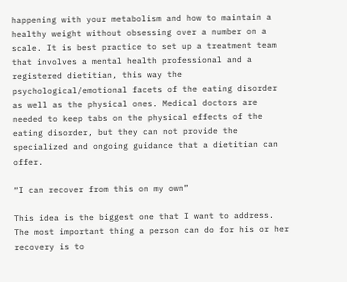happening with your metabolism and how to maintain a healthy weight without obsessing over a number on a scale. It is best practice to set up a treatment team that involves a mental health professional and a registered dietitian, this way the psychological/emotional facets of the eating disorder as well as the physical ones. Medical doctors are needed to keep tabs on the physical effects of the eating disorder, but they can not provide the specialized and ongoing guidance that a dietitian can offer.

“I can recover from this on my own”

This idea is the biggest one that I want to address. The most important thing a person can do for his or her recovery is to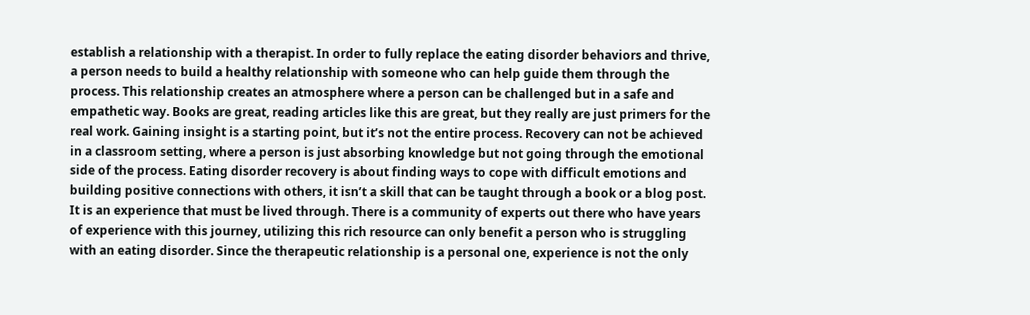establish a relationship with a therapist. In order to fully replace the eating disorder behaviors and thrive, a person needs to build a healthy relationship with someone who can help guide them through the process. This relationship creates an atmosphere where a person can be challenged but in a safe and empathetic way. Books are great, reading articles like this are great, but they really are just primers for the real work. Gaining insight is a starting point, but it’s not the entire process. Recovery can not be achieved in a classroom setting, where a person is just absorbing knowledge but not going through the emotional side of the process. Eating disorder recovery is about finding ways to cope with difficult emotions and building positive connections with others, it isn’t a skill that can be taught through a book or a blog post. It is an experience that must be lived through. There is a community of experts out there who have years of experience with this journey, utilizing this rich resource can only benefit a person who is struggling with an eating disorder. Since the therapeutic relationship is a personal one, experience is not the only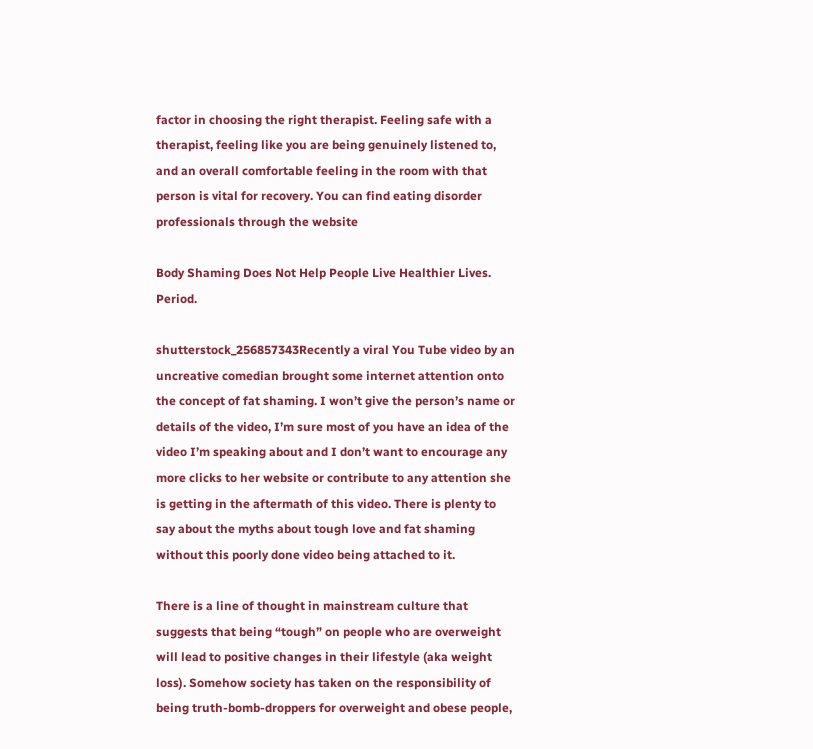factor in choosing the right therapist. Feeling safe with a therapist, feeling like you are being genuinely listened to, and an overall comfortable feeling in the room with that person is vital for recovery. You can find eating disorder professionals through the website

Body Shaming Does Not Help People Live Healthier Lives. Period.

shutterstock_256857343Recently a viral You Tube video by an uncreative comedian brought some internet attention onto the concept of fat shaming. I won’t give the person’s name or details of the video, I’m sure most of you have an idea of the video I’m speaking about and I don’t want to encourage any more clicks to her website or contribute to any attention she is getting in the aftermath of this video. There is plenty to say about the myths about tough love and fat shaming without this poorly done video being attached to it.

There is a line of thought in mainstream culture that suggests that being “tough” on people who are overweight will lead to positive changes in their lifestyle (aka weight loss). Somehow society has taken on the responsibility of being truth-bomb-droppers for overweight and obese people,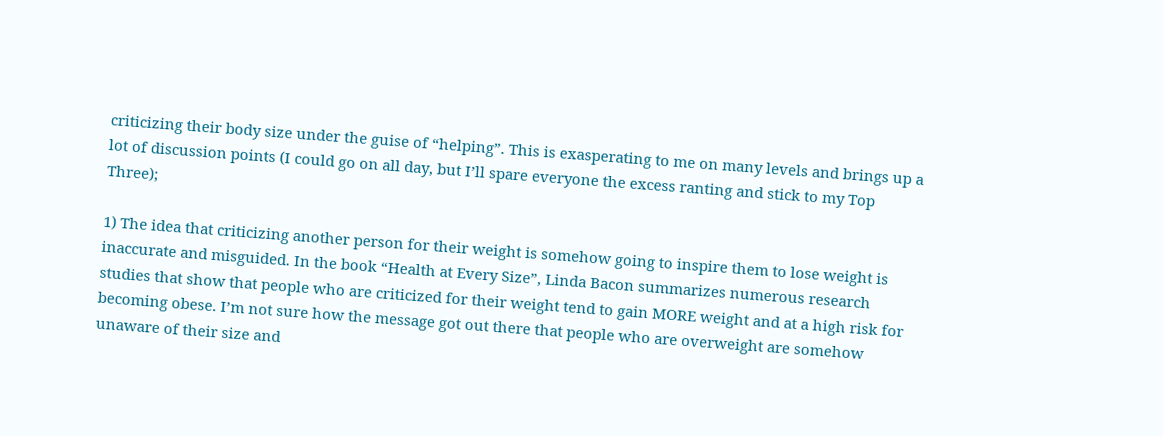criticizing their body size under the guise of “helping”. This is exasperating to me on many levels and brings up a lot of discussion points (I could go on all day, but I’ll spare everyone the excess ranting and stick to my Top Three);

1) The idea that criticizing another person for their weight is somehow going to inspire them to lose weight is inaccurate and misguided. In the book “Health at Every Size”, Linda Bacon summarizes numerous research studies that show that people who are criticized for their weight tend to gain MORE weight and at a high risk for becoming obese. I’m not sure how the message got out there that people who are overweight are somehow unaware of their size and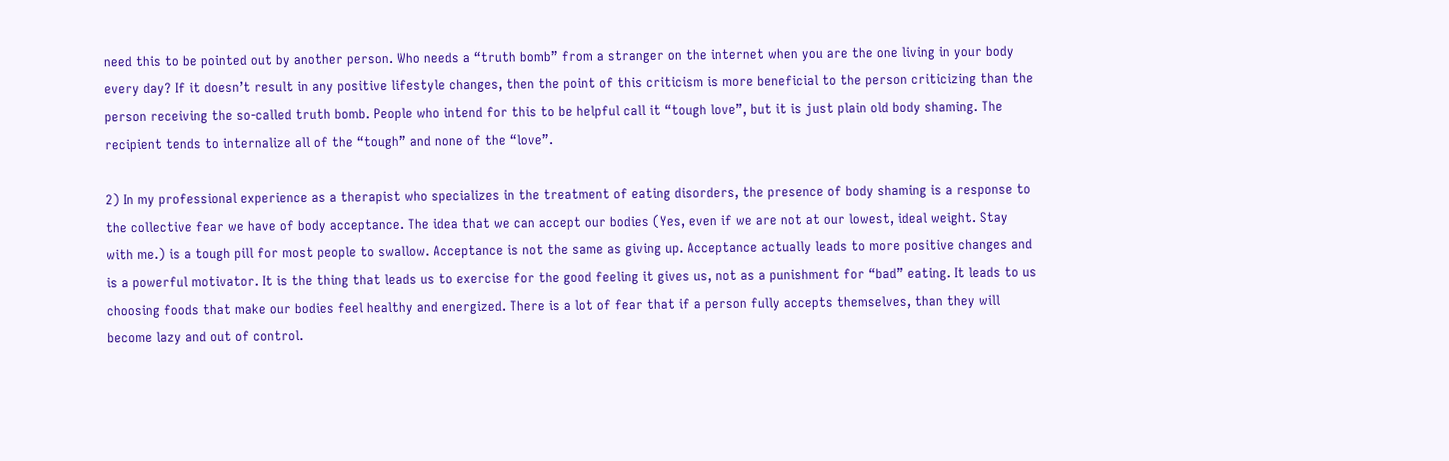need this to be pointed out by another person. Who needs a “truth bomb” from a stranger on the internet when you are the one living in your body every day? If it doesn’t result in any positive lifestyle changes, then the point of this criticism is more beneficial to the person criticizing than the person receiving the so-called truth bomb. People who intend for this to be helpful call it “tough love”, but it is just plain old body shaming. The recipient tends to internalize all of the “tough” and none of the “love”.

2) In my professional experience as a therapist who specializes in the treatment of eating disorders, the presence of body shaming is a response to the collective fear we have of body acceptance. The idea that we can accept our bodies (Yes, even if we are not at our lowest, ideal weight. Stay with me.) is a tough pill for most people to swallow. Acceptance is not the same as giving up. Acceptance actually leads to more positive changes and is a powerful motivator. It is the thing that leads us to exercise for the good feeling it gives us, not as a punishment for “bad” eating. It leads to us choosing foods that make our bodies feel healthy and energized. There is a lot of fear that if a person fully accepts themselves, than they will become lazy and out of control.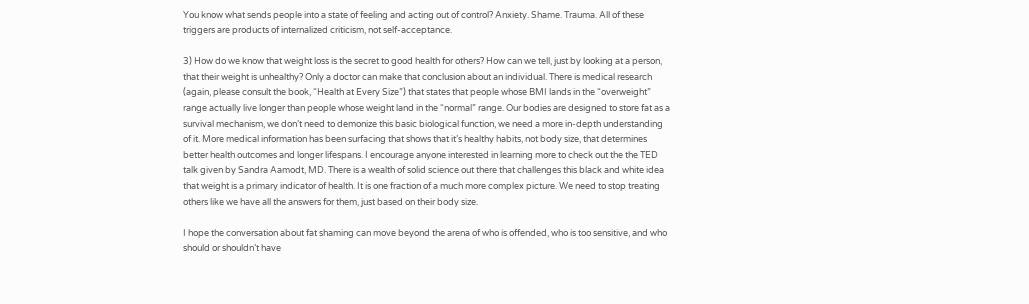You know what sends people into a state of feeling and acting out of control? Anxiety. Shame. Trauma. All of these triggers are products of internalized criticism, not self-acceptance.

3) How do we know that weight loss is the secret to good health for others? How can we tell, just by looking at a person, that their weight is unhealthy? Only a doctor can make that conclusion about an individual. There is medical research (again, please consult the book, “Health at Every Size”) that states that people whose BMI lands in the “overweight” range actually live longer than people whose weight land in the “normal” range. Our bodies are designed to store fat as a survival mechanism, we don’t need to demonize this basic biological function, we need a more in-depth understanding of it. More medical information has been surfacing that shows that it’s healthy habits, not body size, that determines better health outcomes and longer lifespans. I encourage anyone interested in learning more to check out the the TED talk given by Sandra Aamodt, MD. There is a wealth of solid science out there that challenges this black and white idea that weight is a primary indicator of health. It is one fraction of a much more complex picture. We need to stop treating others like we have all the answers for them, just based on their body size.

I hope the conversation about fat shaming can move beyond the arena of who is offended, who is too sensitive, and who should or shouldn’t have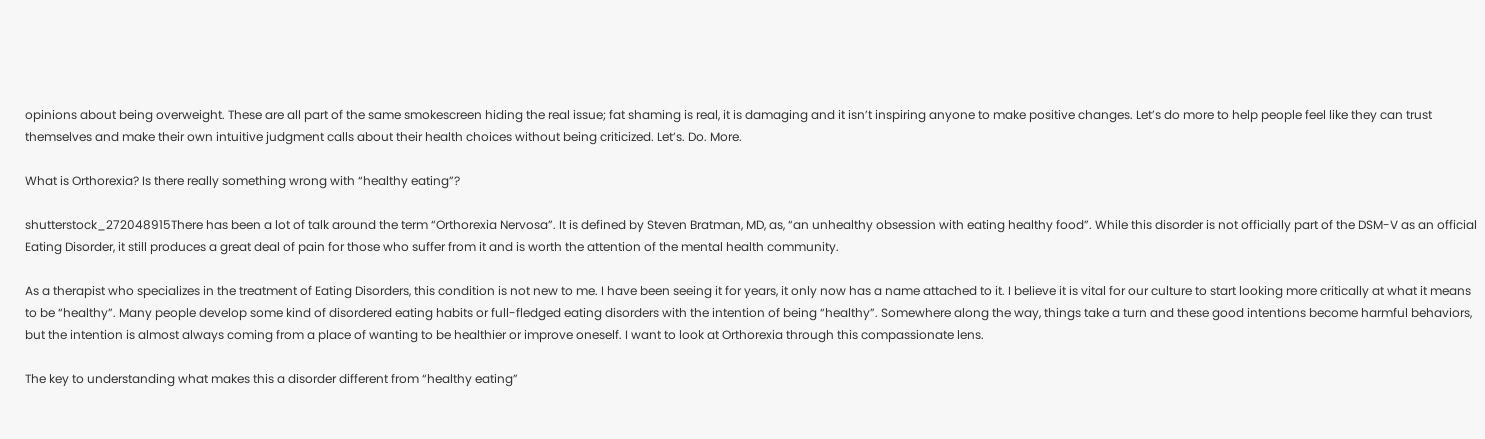opinions about being overweight. These are all part of the same smokescreen hiding the real issue; fat shaming is real, it is damaging and it isn’t inspiring anyone to make positive changes. Let’s do more to help people feel like they can trust themselves and make their own intuitive judgment calls about their health choices without being criticized. Let’s. Do. More.

What is Orthorexia? Is there really something wrong with “healthy eating”?

shutterstock_272048915There has been a lot of talk around the term “Orthorexia Nervosa”. It is defined by Steven Bratman, MD, as, “an unhealthy obsession with eating healthy food”. While this disorder is not officially part of the DSM-V as an official Eating Disorder, it still produces a great deal of pain for those who suffer from it and is worth the attention of the mental health community.

As a therapist who specializes in the treatment of Eating Disorders, this condition is not new to me. I have been seeing it for years, it only now has a name attached to it. I believe it is vital for our culture to start looking more critically at what it means to be “healthy”. Many people develop some kind of disordered eating habits or full-fledged eating disorders with the intention of being “healthy”. Somewhere along the way, things take a turn and these good intentions become harmful behaviors, but the intention is almost always coming from a place of wanting to be healthier or improve oneself. I want to look at Orthorexia through this compassionate lens.

The key to understanding what makes this a disorder different from “healthy eating”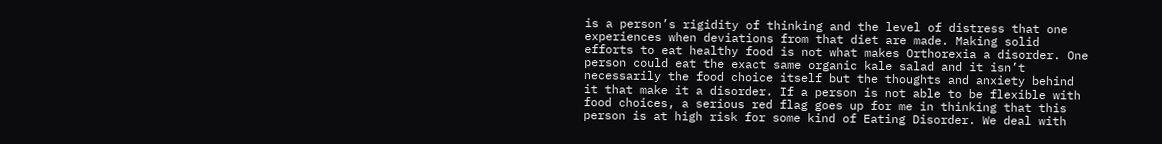is a person’s rigidity of thinking and the level of distress that one experiences when deviations from that diet are made. Making solid efforts to eat healthy food is not what makes Orthorexia a disorder. One person could eat the exact same organic kale salad and it isn’t necessarily the food choice itself but the thoughts and anxiety behind it that make it a disorder. If a person is not able to be flexible with food choices, a serious red flag goes up for me in thinking that this person is at high risk for some kind of Eating Disorder. We deal with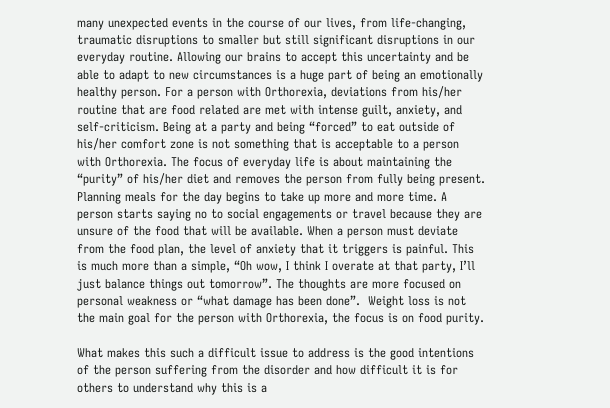many unexpected events in the course of our lives, from life-changing, traumatic disruptions to smaller but still significant disruptions in our everyday routine. Allowing our brains to accept this uncertainty and be able to adapt to new circumstances is a huge part of being an emotionally healthy person. For a person with Orthorexia, deviations from his/her routine that are food related are met with intense guilt, anxiety, and self-criticism. Being at a party and being “forced” to eat outside of his/her comfort zone is not something that is acceptable to a person with Orthorexia. The focus of everyday life is about maintaining the “purity” of his/her diet and removes the person from fully being present. Planning meals for the day begins to take up more and more time. A person starts saying no to social engagements or travel because they are unsure of the food that will be available. When a person must deviate from the food plan, the level of anxiety that it triggers is painful. This is much more than a simple, “Oh wow, I think I overate at that party, I’ll just balance things out tomorrow”. The thoughts are more focused on personal weakness or “what damage has been done”.  Weight loss is not the main goal for the person with Orthorexia, the focus is on food purity.

What makes this such a difficult issue to address is the good intentions of the person suffering from the disorder and how difficult it is for others to understand why this is a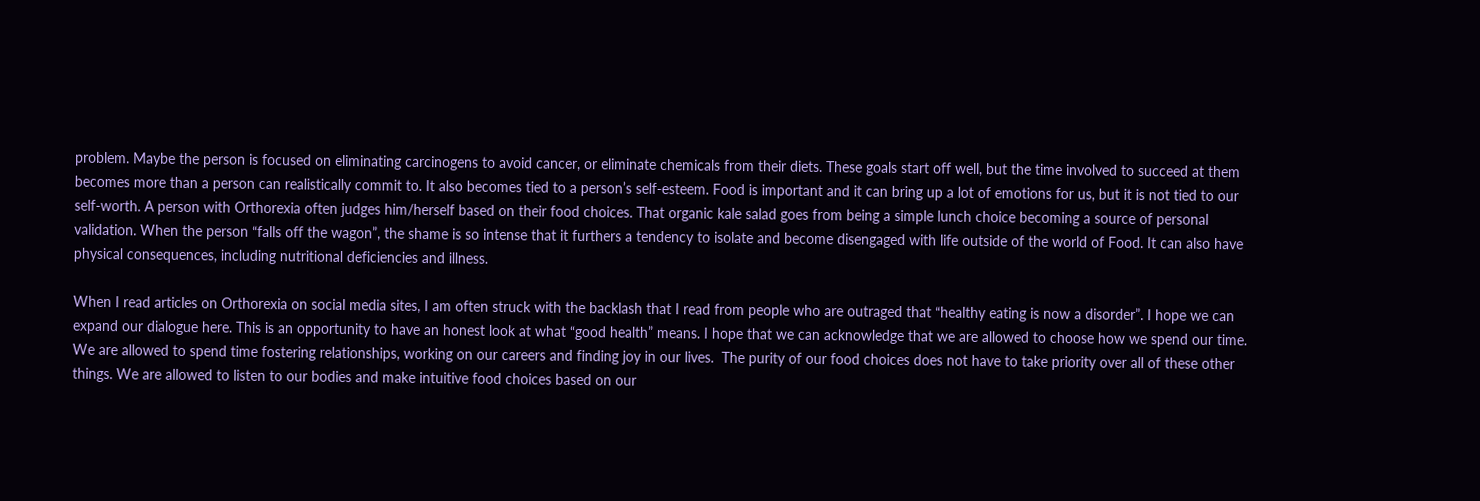problem. Maybe the person is focused on eliminating carcinogens to avoid cancer, or eliminate chemicals from their diets. These goals start off well, but the time involved to succeed at them becomes more than a person can realistically commit to. It also becomes tied to a person’s self-esteem. Food is important and it can bring up a lot of emotions for us, but it is not tied to our self-worth. A person with Orthorexia often judges him/herself based on their food choices. That organic kale salad goes from being a simple lunch choice becoming a source of personal validation. When the person “falls off the wagon”, the shame is so intense that it furthers a tendency to isolate and become disengaged with life outside of the world of Food. It can also have physical consequences, including nutritional deficiencies and illness.

When I read articles on Orthorexia on social media sites, I am often struck with the backlash that I read from people who are outraged that “healthy eating is now a disorder”. I hope we can expand our dialogue here. This is an opportunity to have an honest look at what “good health” means. I hope that we can acknowledge that we are allowed to choose how we spend our time. We are allowed to spend time fostering relationships, working on our careers and finding joy in our lives.  The purity of our food choices does not have to take priority over all of these other things. We are allowed to listen to our bodies and make intuitive food choices based on our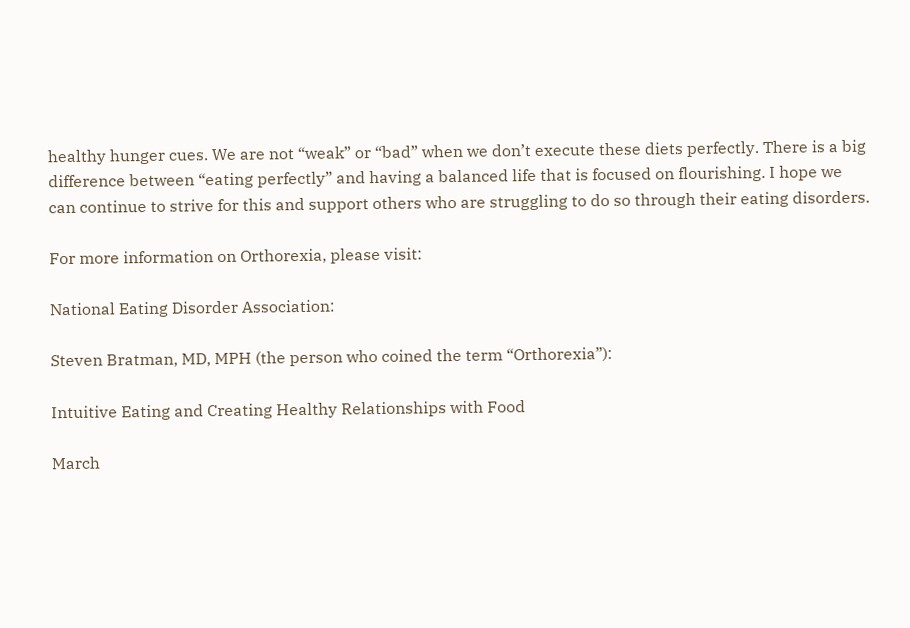healthy hunger cues. We are not “weak” or “bad” when we don’t execute these diets perfectly. There is a big difference between “eating perfectly” and having a balanced life that is focused on flourishing. I hope we can continue to strive for this and support others who are struggling to do so through their eating disorders.

For more information on Orthorexia, please visit:

National Eating Disorder Association:

Steven Bratman, MD, MPH (the person who coined the term “Orthorexia”):

Intuitive Eating and Creating Healthy Relationships with Food

March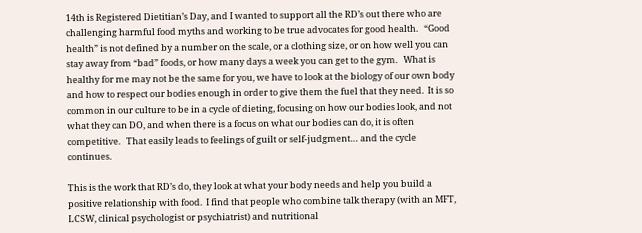14th is Registered Dietitian’s Day, and I wanted to support all the RD’s out there who are challenging harmful food myths and working to be true advocates for good health.   “Good health” is not defined by a number on the scale, or a clothing size, or on how well you can stay away from “bad” foods, or how many days a week you can get to the gym.   What is healthy for me may not be the same for you, we have to look at the biology of our own body and how to respect our bodies enough in order to give them the fuel that they need.  It is so common in our culture to be in a cycle of dieting, focusing on how our bodies look, and not what they can DO, and when there is a focus on what our bodies can do, it is often competitive.   That easily leads to feelings of guilt or self-judgment… and the cycle continues.

This is the work that RD’s do, they look at what your body needs and help you build a positive relationship with food.  I find that people who combine talk therapy (with an MFT, LCSW, clinical psychologist or psychiatrist) and nutritional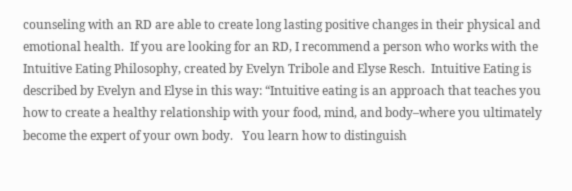counseling with an RD are able to create long lasting positive changes in their physical and emotional health.  If you are looking for an RD, I recommend a person who works with the Intuitive Eating Philosophy, created by Evelyn Tribole and Elyse Resch.  Intuitive Eating is described by Evelyn and Elyse in this way: “Intuitive eating is an approach that teaches you how to create a healthy relationship with your food, mind, and body–where you ultimately become the expert of your own body.   You learn how to distinguish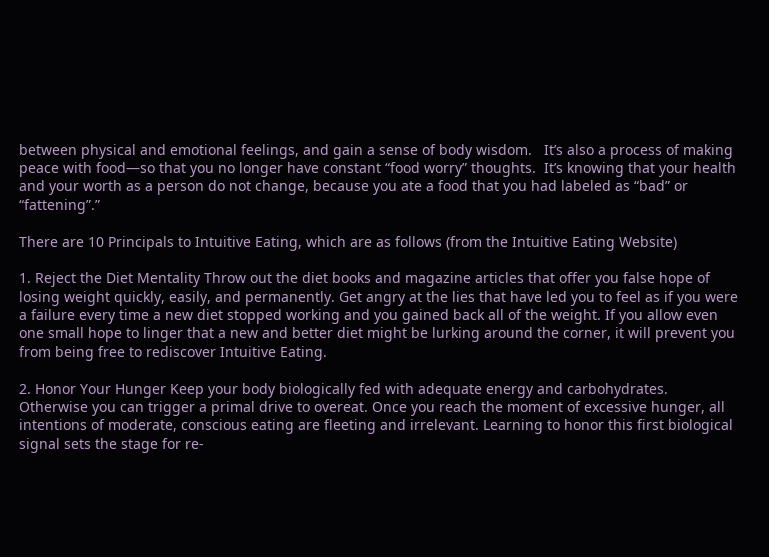between physical and emotional feelings, and gain a sense of body wisdom.   It’s also a process of making peace with food—so that you no longer have constant “food worry” thoughts.  It’s knowing that your health and your worth as a person do not change, because you ate a food that you had labeled as “bad” or “fattening”.”

There are 10 Principals to Intuitive Eating, which are as follows (from the Intuitive Eating Website)

1. Reject the Diet Mentality Throw out the diet books and magazine articles that offer you false hope of losing weight quickly, easily, and permanently. Get angry at the lies that have led you to feel as if you were a failure every time a new diet stopped working and you gained back all of the weight. If you allow even one small hope to linger that a new and better diet might be lurking around the corner, it will prevent you from being free to rediscover Intuitive Eating.

2. Honor Your Hunger Keep your body biologically fed with adequate energy and carbohydrates. Otherwise you can trigger a primal drive to overeat. Once you reach the moment of excessive hunger, all intentions of moderate, conscious eating are fleeting and irrelevant. Learning to honor this first biological signal sets the stage for re-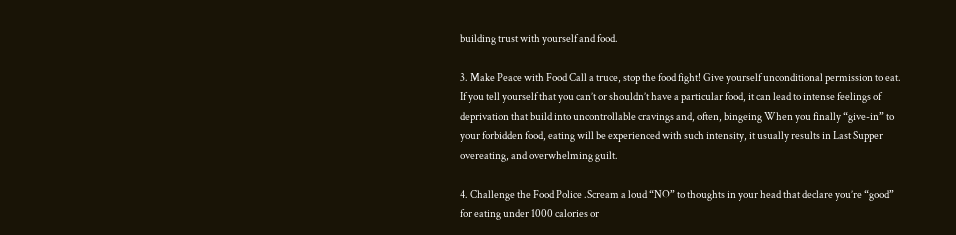building trust with yourself and food.

3. Make Peace with Food Call a truce, stop the food fight! Give yourself unconditional permission to eat. If you tell yourself that you can’t or shouldn’t have a particular food, it can lead to intense feelings of deprivation that build into uncontrollable cravings and, often, bingeing When you finally “give-in” to your forbidden food, eating will be experienced with such intensity, it usually results in Last Supper overeating, and overwhelming guilt.

4. Challenge the Food Police .Scream a loud “NO” to thoughts in your head that declare you’re “good” for eating under 1000 calories or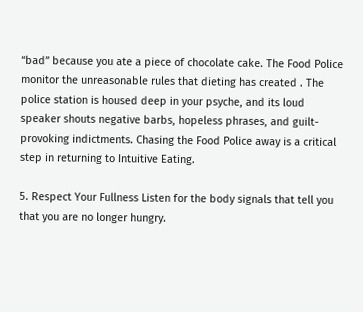“bad” because you ate a piece of chocolate cake. The Food Police monitor the unreasonable rules that dieting has created . The police station is housed deep in your psyche, and its loud speaker shouts negative barbs, hopeless phrases, and guilt-provoking indictments. Chasing the Food Police away is a critical step in returning to Intuitive Eating.

5. Respect Your Fullness Listen for the body signals that tell you that you are no longer hungry.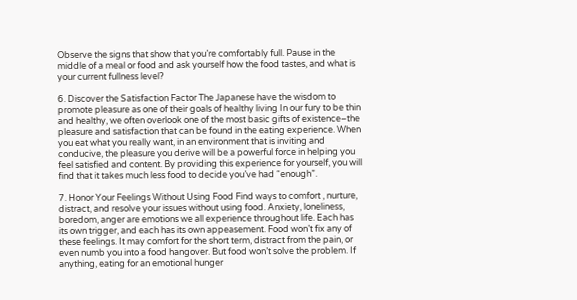Observe the signs that show that you’re comfortably full. Pause in the middle of a meal or food and ask yourself how the food tastes, and what is your current fullness level?

6. Discover the Satisfaction Factor The Japanese have the wisdom to promote pleasure as one of their goals of healthy living In our fury to be thin and healthy, we often overlook one of the most basic gifts of existence–the pleasure and satisfaction that can be found in the eating experience. When you eat what you really want, in an environment that is inviting and conducive, the pleasure you derive will be a powerful force in helping you feel satisfied and content. By providing this experience for yourself, you will find that it takes much less food to decide you’ve had “enough”.

7. Honor Your Feelings Without Using Food Find ways to comfort , nurture, distract, and resolve your issues without using food. Anxiety, loneliness, boredom, anger are emotions we all experience throughout life. Each has its own trigger, and each has its own appeasement. Food won’t fix any of these feelings. It may comfort for the short term, distract from the pain, or even numb you into a food hangover. But food won’t solve the problem. If anything, eating for an emotional hunger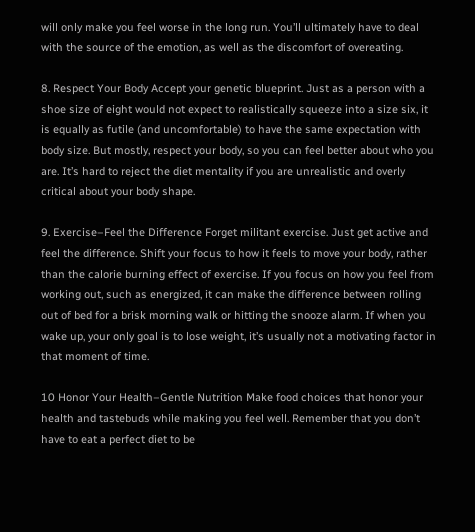will only make you feel worse in the long run. You’ll ultimately have to deal with the source of the emotion, as well as the discomfort of overeating.

8. Respect Your Body Accept your genetic blueprint. Just as a person with a shoe size of eight would not expect to realistically squeeze into a size six, it is equally as futile (and uncomfortable) to have the same expectation with body size. But mostly, respect your body, so you can feel better about who you are. It’s hard to reject the diet mentality if you are unrealistic and overly critical about your body shape.

9. Exercise–Feel the Difference Forget militant exercise. Just get active and feel the difference. Shift your focus to how it feels to move your body, rather than the calorie burning effect of exercise. If you focus on how you feel from working out, such as energized, it can make the difference between rolling out of bed for a brisk morning walk or hitting the snooze alarm. If when you wake up, your only goal is to lose weight, it’s usually not a motivating factor in that moment of time.

10 Honor Your Health–Gentle Nutrition Make food choices that honor your health and tastebuds while making you feel well. Remember that you don’t have to eat a perfect diet to be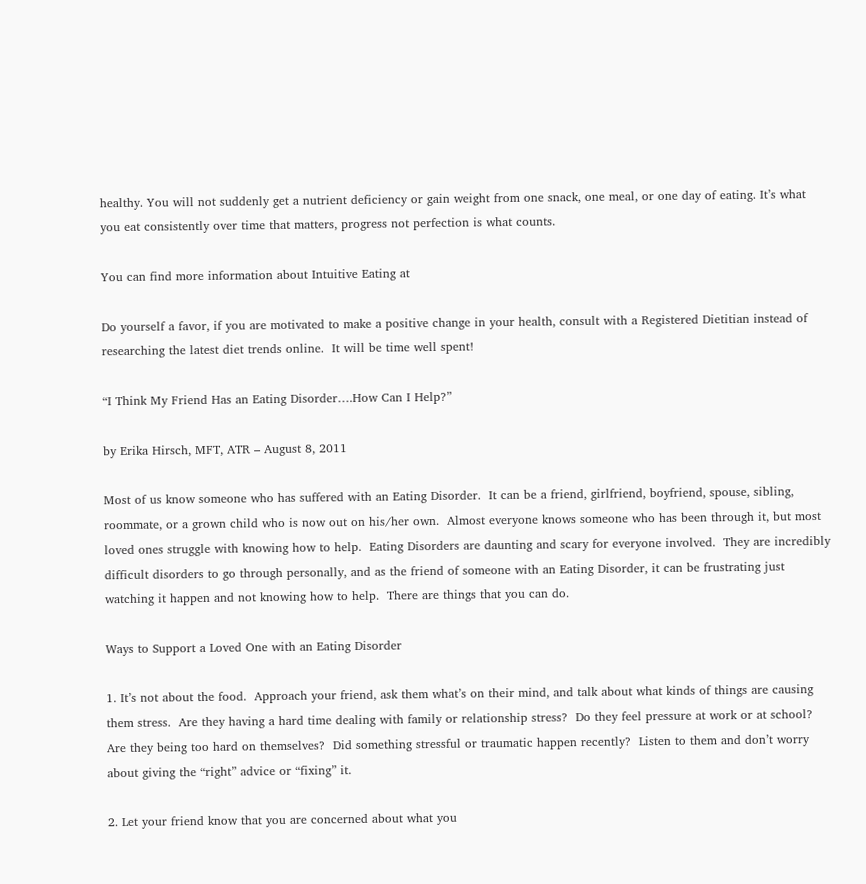healthy. You will not suddenly get a nutrient deficiency or gain weight from one snack, one meal, or one day of eating. It’s what you eat consistently over time that matters, progress not perfection is what counts.

You can find more information about Intuitive Eating at

Do yourself a favor, if you are motivated to make a positive change in your health, consult with a Registered Dietitian instead of researching the latest diet trends online.  It will be time well spent!

“I Think My Friend Has an Eating Disorder….How Can I Help?”

by Erika Hirsch, MFT, ATR – August 8, 2011

Most of us know someone who has suffered with an Eating Disorder.  It can be a friend, girlfriend, boyfriend, spouse, sibling, roommate, or a grown child who is now out on his/her own.  Almost everyone knows someone who has been through it, but most loved ones struggle with knowing how to help.  Eating Disorders are daunting and scary for everyone involved.  They are incredibly difficult disorders to go through personally, and as the friend of someone with an Eating Disorder, it can be frustrating just watching it happen and not knowing how to help.  There are things that you can do.

Ways to Support a Loved One with an Eating Disorder

1. It’s not about the food.  Approach your friend, ask them what’s on their mind, and talk about what kinds of things are causing them stress.  Are they having a hard time dealing with family or relationship stress?  Do they feel pressure at work or at school?  Are they being too hard on themselves?  Did something stressful or traumatic happen recently?  Listen to them and don’t worry about giving the “right” advice or “fixing” it.

2. Let your friend know that you are concerned about what you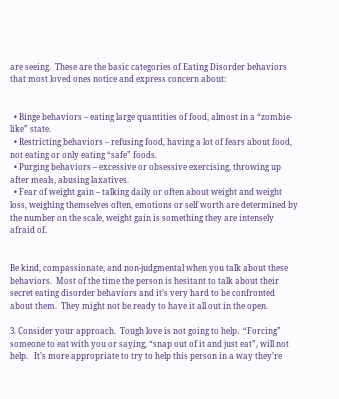are seeing.  These are the basic categories of Eating Disorder behaviors that most loved ones notice and express concern about:


  • Binge behaviors – eating large quantities of food, almost in a “zombie-like” state.
  • Restricting behaviors – refusing food, having a lot of fears about food, not eating or only eating “safe” foods.
  • Purging behaviors – excessive or obsessive exercising, throwing up after meals, abusing laxatives.
  • Fear of weight gain – talking daily or often about weight and weight loss, weighing themselves often, emotions or self worth are determined by the number on the scale, weight gain is something they are intensely afraid of.


Be kind, compassionate, and non-judgmental when you talk about these behaviors.  Most of the time the person is hesitant to talk about their secret eating disorder behaviors and it’s very hard to be confronted about them.  They might not be ready to have it all out in the open.

3. Consider your approach.  Tough love is not going to help.  “Forcing” someone to eat with you or saying, “snap out of it and just eat”, will not help.   It’s more appropriate to try to help this person in a way they’re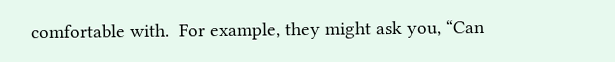comfortable with.  For example, they might ask you, “Can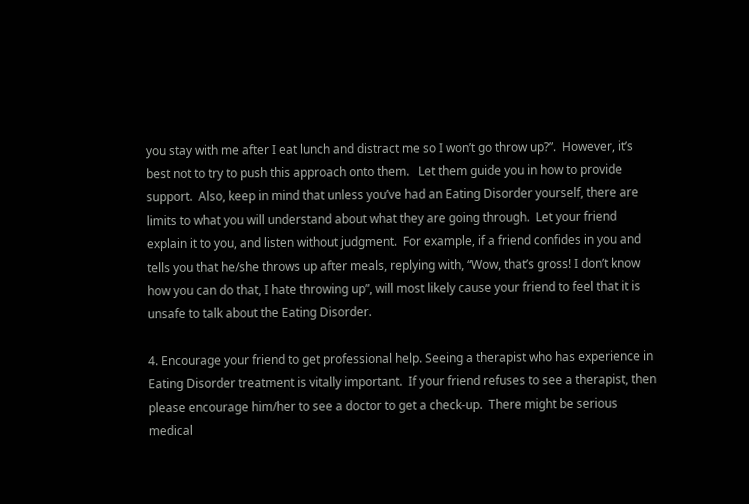you stay with me after I eat lunch and distract me so I won’t go throw up?”.  However, it’s best not to try to push this approach onto them.   Let them guide you in how to provide support.  Also, keep in mind that unless you’ve had an Eating Disorder yourself, there are limits to what you will understand about what they are going through.  Let your friend explain it to you, and listen without judgment.  For example, if a friend confides in you and tells you that he/she throws up after meals, replying with, “Wow, that’s gross! I don’t know how you can do that, I hate throwing up”, will most likely cause your friend to feel that it is unsafe to talk about the Eating Disorder.

4. Encourage your friend to get professional help. Seeing a therapist who has experience in Eating Disorder treatment is vitally important.  If your friend refuses to see a therapist, then please encourage him/her to see a doctor to get a check-up.  There might be serious medical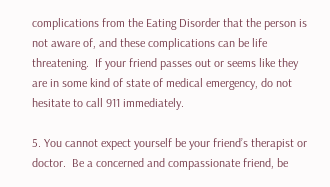complications from the Eating Disorder that the person is not aware of, and these complications can be life threatening.  If your friend passes out or seems like they are in some kind of state of medical emergency, do not hesitate to call 911 immediately.

5. You cannot expect yourself be your friend’s therapist or doctor.  Be a concerned and compassionate friend, be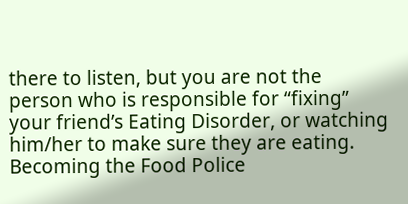there to listen, but you are not the person who is responsible for “fixing” your friend’s Eating Disorder, or watching him/her to make sure they are eating.  Becoming the Food Police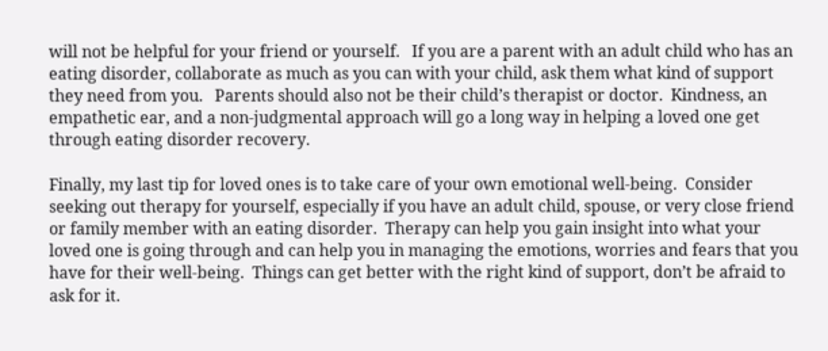will not be helpful for your friend or yourself.   If you are a parent with an adult child who has an eating disorder, collaborate as much as you can with your child, ask them what kind of support they need from you.   Parents should also not be their child’s therapist or doctor.  Kindness, an empathetic ear, and a non-judgmental approach will go a long way in helping a loved one get through eating disorder recovery.

Finally, my last tip for loved ones is to take care of your own emotional well-being.  Consider seeking out therapy for yourself, especially if you have an adult child, spouse, or very close friend or family member with an eating disorder.  Therapy can help you gain insight into what your loved one is going through and can help you in managing the emotions, worries and fears that you have for their well-being.  Things can get better with the right kind of support, don’t be afraid to ask for it.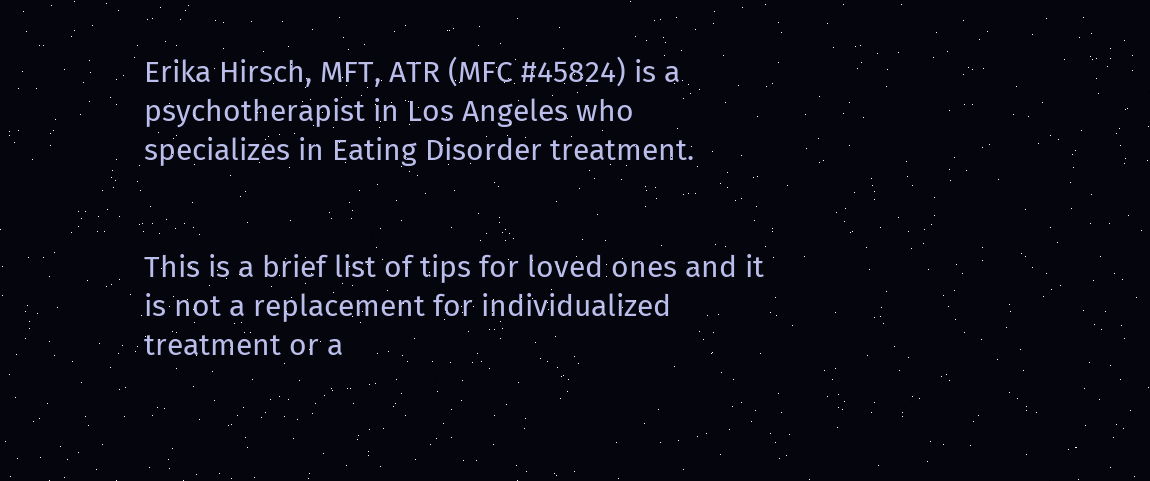Erika Hirsch, MFT, ATR (MFC #45824) is a psychotherapist in Los Angeles who specializes in Eating Disorder treatment.


This is a brief list of tips for loved ones and it is not a replacement for individualized treatment or a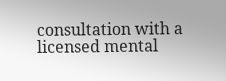consultation with a licensed mental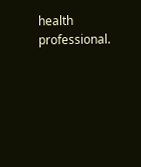health professional.